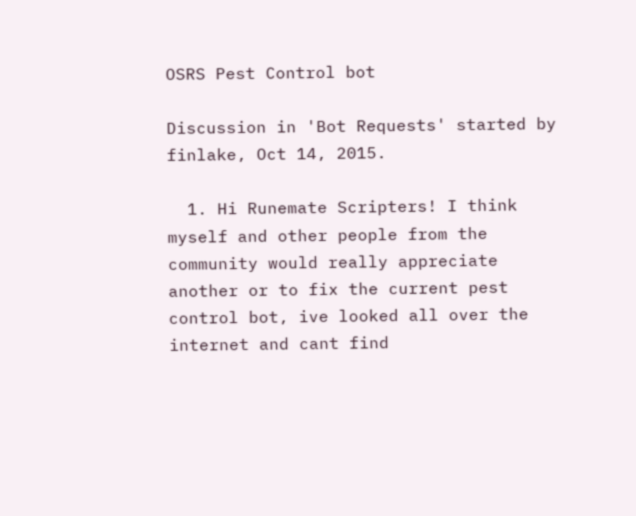OSRS Pest Control bot

Discussion in 'Bot Requests' started by finlake, Oct 14, 2015.

  1. Hi Runemate Scripters! I think myself and other people from the community would really appreciate another or to fix the current pest control bot, ive looked all over the internet and cant find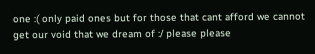one :( only paid ones but for those that cant afford we cannot get our void that we dream of :/ please please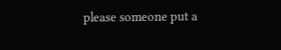please someone put a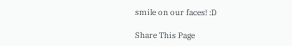smile on our faces! :D

Share This Page